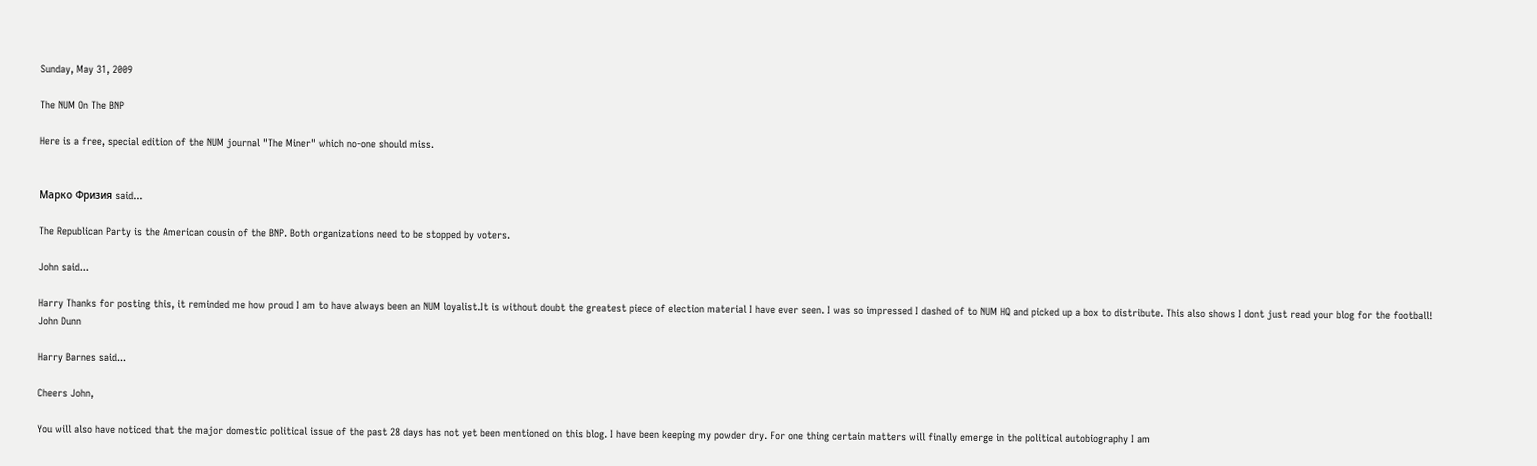Sunday, May 31, 2009

The NUM On The BNP

Here is a free, special edition of the NUM journal "The Miner" which no-one should miss.


Марко Фризия said...

The Republican Party is the American cousin of the BNP. Both organizations need to be stopped by voters.

John said...

Harry Thanks for posting this, it reminded me how proud I am to have always been an NUM loyalist.It is without doubt the greatest piece of election material I have ever seen. I was so impressed I dashed of to NUM HQ and picked up a box to distribute. This also shows I dont just read your blog for the football!
John Dunn

Harry Barnes said...

Cheers John,

You will also have noticed that the major domestic political issue of the past 28 days has not yet been mentioned on this blog. I have been keeping my powder dry. For one thing certain matters will finally emerge in the political autobiography I am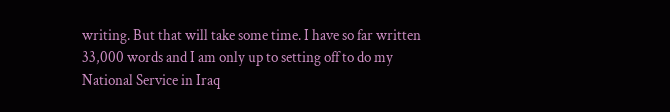writing. But that will take some time. I have so far written 33,000 words and I am only up to setting off to do my National Service in Iraq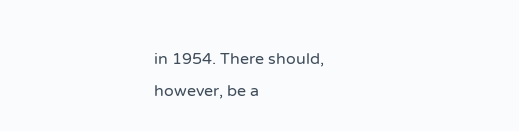in 1954. There should, however, be a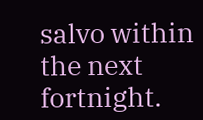salvo within the next fortnight.